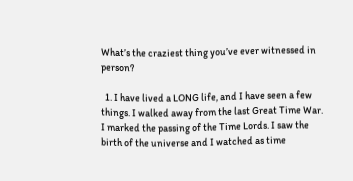What’s the craziest thing you’ve ever witnessed in person?

  1. I have lived a LONG life, and I have seen a few things. I walked away from the last Great Time War. I marked the passing of the Time Lords. I saw the birth of the universe and I watched as time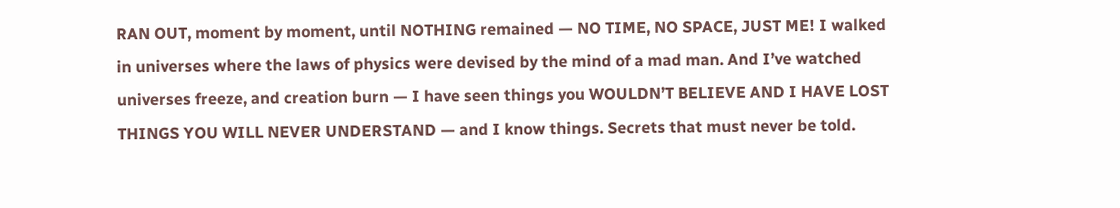RAN OUT, moment by moment, until NOTHING remained — NO TIME, NO SPACE, JUST ME! I walked in universes where the laws of physics were devised by the mind of a mad man. And I’ve watched universes freeze, and creation burn — I have seen things you WOULDN’T BELIEVE AND I HAVE LOST THINGS YOU WILL NEVER UNDERSTAND — and I know things. Secrets that must never be told.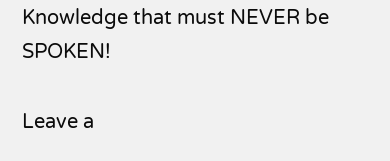Knowledge that must NEVER be SPOKEN!

Leave a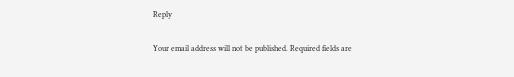Reply

Your email address will not be published. Required fields are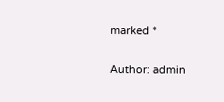marked *

Author: admin